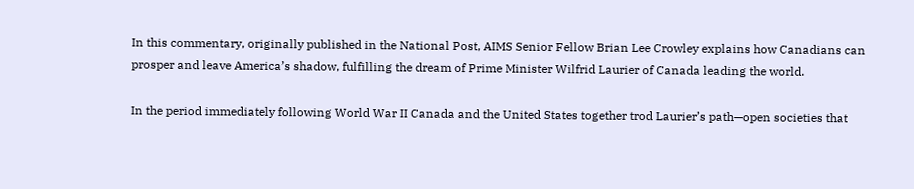In this commentary, originally published in the National Post, AIMS Senior Fellow Brian Lee Crowley explains how Canadians can prosper and leave America’s shadow, fulfilling the dream of Prime Minister Wilfrid Laurier of Canada leading the world.

In the period immediately following World War II Canada and the United States together trod Laurier’s path—open societies that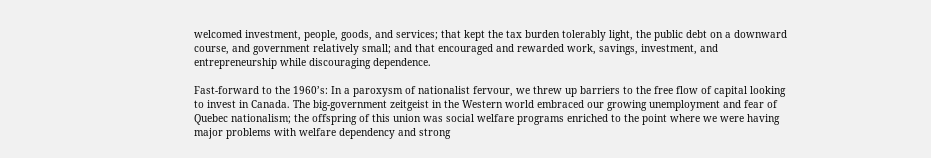welcomed investment, people, goods, and services; that kept the tax burden tolerably light, the public debt on a downward course, and government relatively small; and that encouraged and rewarded work, savings, investment, and entrepreneurship while discouraging dependence.

Fast-forward to the 1960’s: In a paroxysm of nationalist fervour, we threw up barriers to the free flow of capital looking to invest in Canada. The big-government zeitgeist in the Western world embraced our growing unemployment and fear of Quebec nationalism; the offspring of this union was social welfare programs enriched to the point where we were having major problems with welfare dependency and strong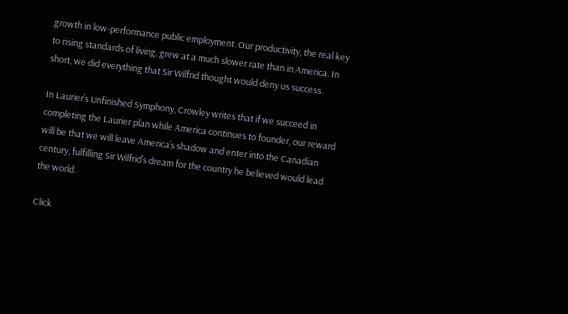growth in low-performance public employment. Our productivity, the real key to rising standards of living, grew at a much slower rate than in America. In short, we did everything that Sir Wilfrid thought would deny us success.

In Laurier’s Unfinished Symphony, Crowley writes that if we succeed in completing the Laurier plan while America continues to founder, our reward will be that we will leave America’s shadow and enter into the Canadian century, fulfilling Sir Wilfrid’s dream for the country he believed would lead the world.

Click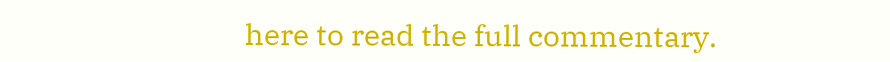here to read the full commentary.